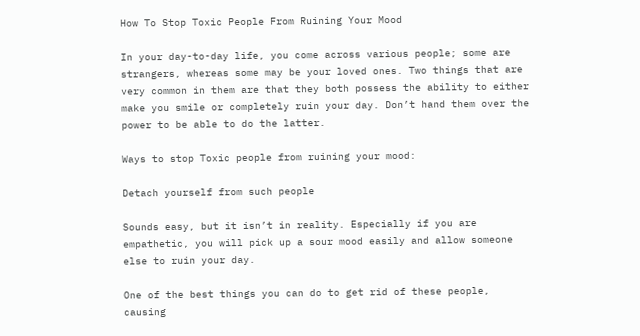How To Stop Toxic People From Ruining Your Mood

In your day-to-day life, you come across various people; some are strangers, whereas some may be your loved ones. Two things that are very common in them are that they both possess the ability to either make you smile or completely ruin your day. Don’t hand them over the power to be able to do the latter.

Ways to stop Toxic people from ruining your mood:

Detach yourself from such people

Sounds easy, but it isn’t in reality. Especially if you are empathetic, you will pick up a sour mood easily and allow someone else to ruin your day.

One of the best things you can do to get rid of these people, causing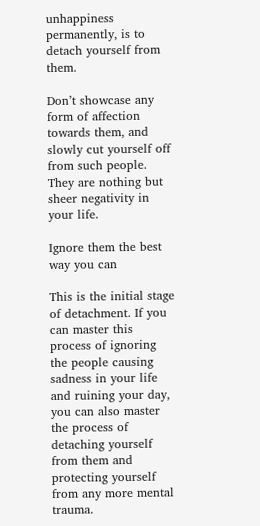unhappiness permanently, is to detach yourself from them.

Don’t showcase any form of affection towards them, and slowly cut yourself off from such people. They are nothing but sheer negativity in your life.

Ignore them the best way you can

This is the initial stage of detachment. If you can master this process of ignoring the people causing sadness in your life and ruining your day, you can also master the process of detaching yourself from them and protecting yourself from any more mental trauma.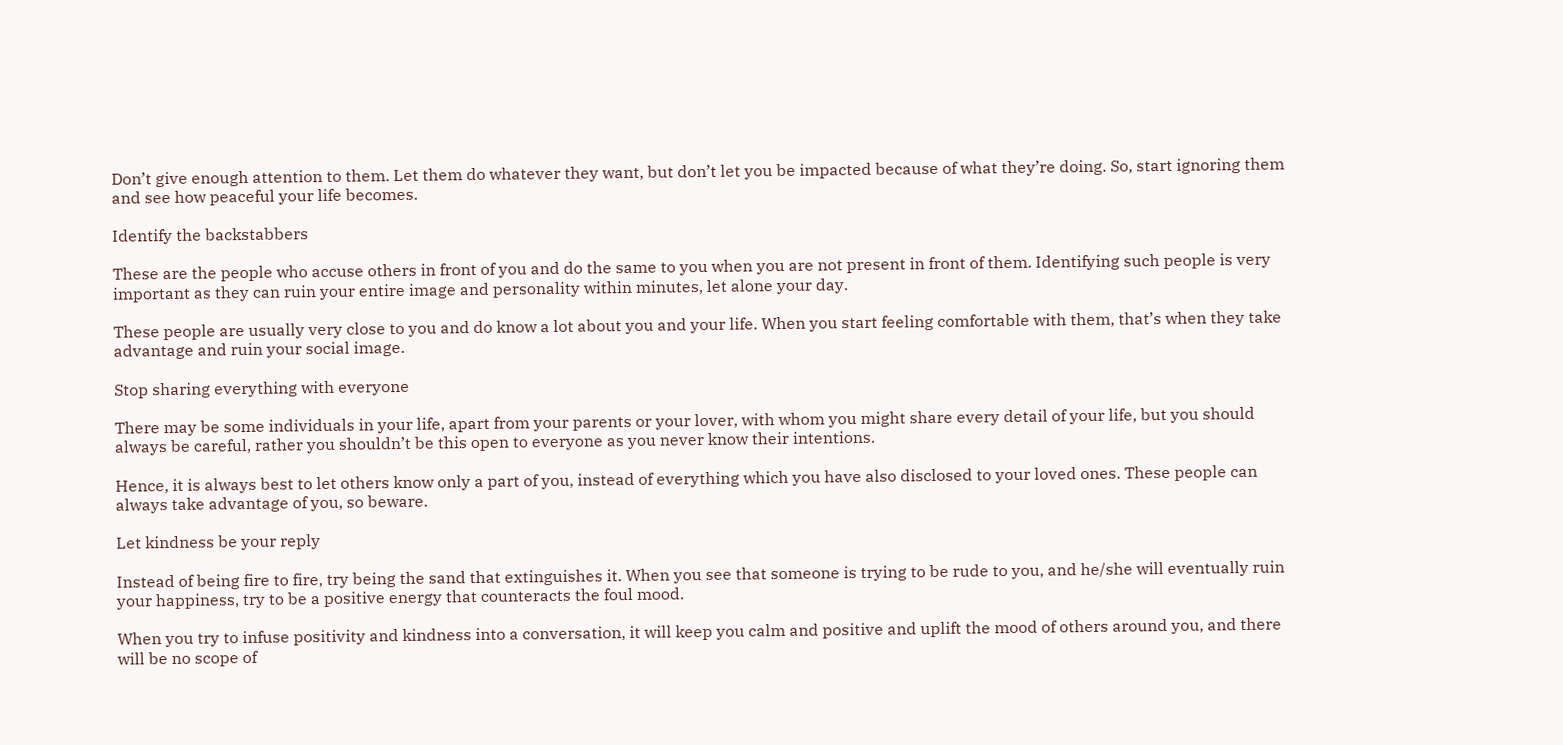Don’t give enough attention to them. Let them do whatever they want, but don’t let you be impacted because of what they’re doing. So, start ignoring them and see how peaceful your life becomes.

Identify the backstabbers

These are the people who accuse others in front of you and do the same to you when you are not present in front of them. Identifying such people is very important as they can ruin your entire image and personality within minutes, let alone your day.

These people are usually very close to you and do know a lot about you and your life. When you start feeling comfortable with them, that’s when they take advantage and ruin your social image.

Stop sharing everything with everyone

There may be some individuals in your life, apart from your parents or your lover, with whom you might share every detail of your life, but you should always be careful, rather you shouldn’t be this open to everyone as you never know their intentions.

Hence, it is always best to let others know only a part of you, instead of everything which you have also disclosed to your loved ones. These people can always take advantage of you, so beware.

Let kindness be your reply

Instead of being fire to fire, try being the sand that extinguishes it. When you see that someone is trying to be rude to you, and he/she will eventually ruin your happiness, try to be a positive energy that counteracts the foul mood.

When you try to infuse positivity and kindness into a conversation, it will keep you calm and positive and uplift the mood of others around you, and there will be no scope of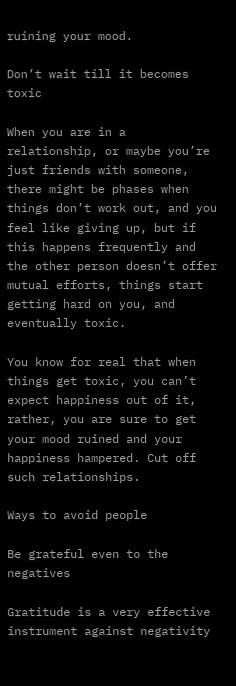ruining your mood.

Don’t wait till it becomes toxic

When you are in a relationship, or maybe you’re just friends with someone, there might be phases when things don’t work out, and you feel like giving up, but if this happens frequently and the other person doesn’t offer mutual efforts, things start getting hard on you, and eventually toxic.

You know for real that when things get toxic, you can’t expect happiness out of it, rather, you are sure to get your mood ruined and your happiness hampered. Cut off such relationships.

Ways to avoid people

Be grateful even to the negatives

Gratitude is a very effective instrument against negativity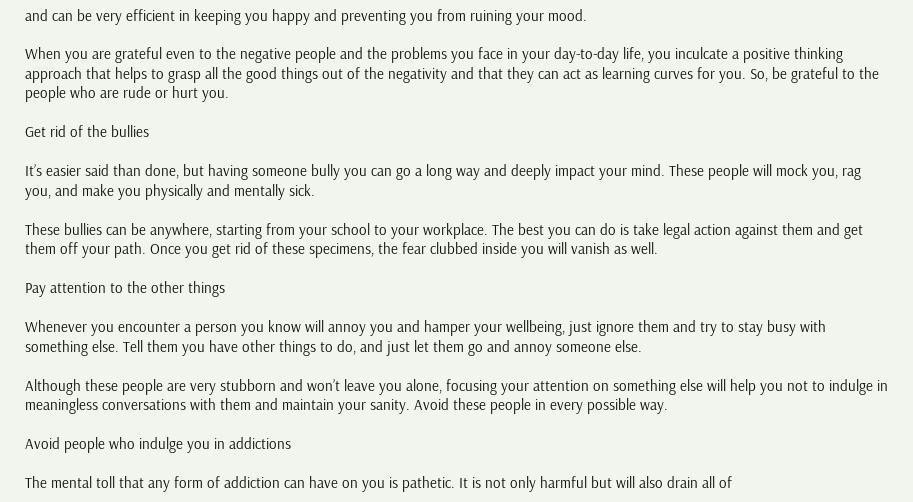and can be very efficient in keeping you happy and preventing you from ruining your mood.

When you are grateful even to the negative people and the problems you face in your day-to-day life, you inculcate a positive thinking approach that helps to grasp all the good things out of the negativity and that they can act as learning curves for you. So, be grateful to the people who are rude or hurt you.

Get rid of the bullies

It’s easier said than done, but having someone bully you can go a long way and deeply impact your mind. These people will mock you, rag you, and make you physically and mentally sick.

These bullies can be anywhere, starting from your school to your workplace. The best you can do is take legal action against them and get them off your path. Once you get rid of these specimens, the fear clubbed inside you will vanish as well.

Pay attention to the other things

Whenever you encounter a person you know will annoy you and hamper your wellbeing, just ignore them and try to stay busy with something else. Tell them you have other things to do, and just let them go and annoy someone else.

Although these people are very stubborn and won’t leave you alone, focusing your attention on something else will help you not to indulge in meaningless conversations with them and maintain your sanity. Avoid these people in every possible way.

Avoid people who indulge you in addictions

The mental toll that any form of addiction can have on you is pathetic. It is not only harmful but will also drain all of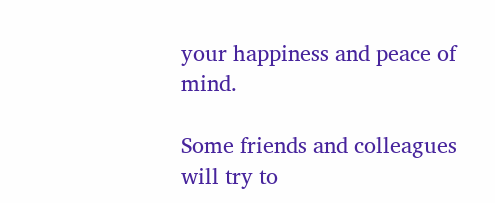your happiness and peace of mind.

Some friends and colleagues will try to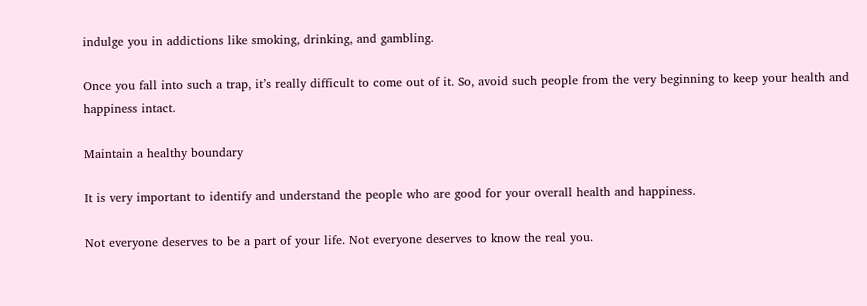indulge you in addictions like smoking, drinking, and gambling.

Once you fall into such a trap, it’s really difficult to come out of it. So, avoid such people from the very beginning to keep your health and happiness intact.

Maintain a healthy boundary

It is very important to identify and understand the people who are good for your overall health and happiness.

Not everyone deserves to be a part of your life. Not everyone deserves to know the real you.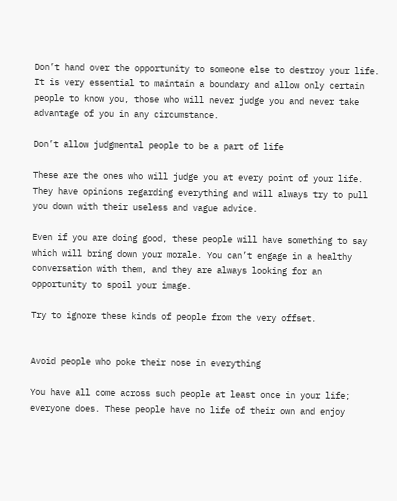Don’t hand over the opportunity to someone else to destroy your life. It is very essential to maintain a boundary and allow only certain people to know you, those who will never judge you and never take advantage of you in any circumstance.

Don’t allow judgmental people to be a part of life

These are the ones who will judge you at every point of your life. They have opinions regarding everything and will always try to pull you down with their useless and vague advice.

Even if you are doing good, these people will have something to say which will bring down your morale. You can’t engage in a healthy conversation with them, and they are always looking for an opportunity to spoil your image.

Try to ignore these kinds of people from the very offset.


Avoid people who poke their nose in everything

You have all come across such people at least once in your life; everyone does. These people have no life of their own and enjoy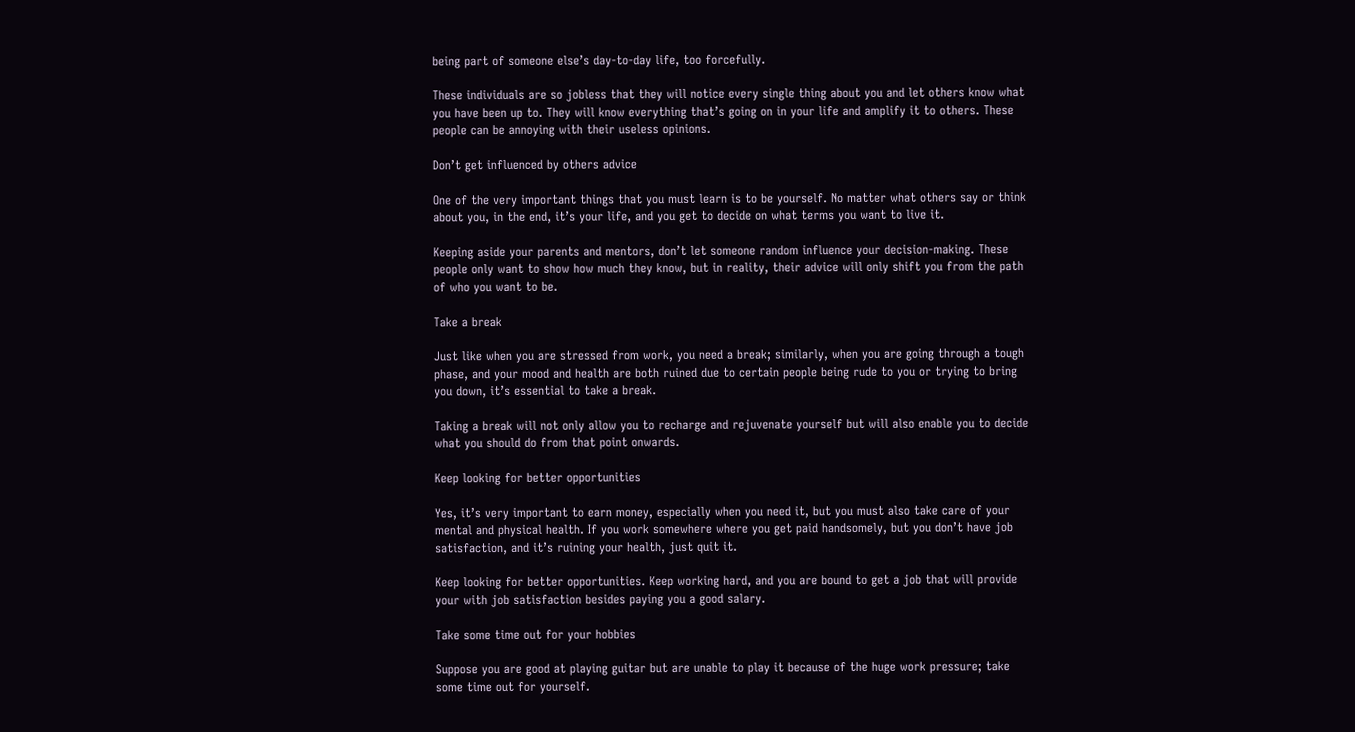being part of someone else’s day-to-day life, too forcefully.

These individuals are so jobless that they will notice every single thing about you and let others know what you have been up to. They will know everything that’s going on in your life and amplify it to others. These people can be annoying with their useless opinions.

Don’t get influenced by others advice

One of the very important things that you must learn is to be yourself. No matter what others say or think about you, in the end, it’s your life, and you get to decide on what terms you want to live it.

Keeping aside your parents and mentors, don’t let someone random influence your decision-making. These people only want to show how much they know, but in reality, their advice will only shift you from the path of who you want to be.

Take a break

Just like when you are stressed from work, you need a break; similarly, when you are going through a tough phase, and your mood and health are both ruined due to certain people being rude to you or trying to bring you down, it’s essential to take a break.

Taking a break will not only allow you to recharge and rejuvenate yourself but will also enable you to decide what you should do from that point onwards.

Keep looking for better opportunities

Yes, it’s very important to earn money, especially when you need it, but you must also take care of your mental and physical health. If you work somewhere where you get paid handsomely, but you don’t have job satisfaction, and it’s ruining your health, just quit it.

Keep looking for better opportunities. Keep working hard, and you are bound to get a job that will provide your with job satisfaction besides paying you a good salary.

Take some time out for your hobbies

Suppose you are good at playing guitar but are unable to play it because of the huge work pressure; take some time out for yourself.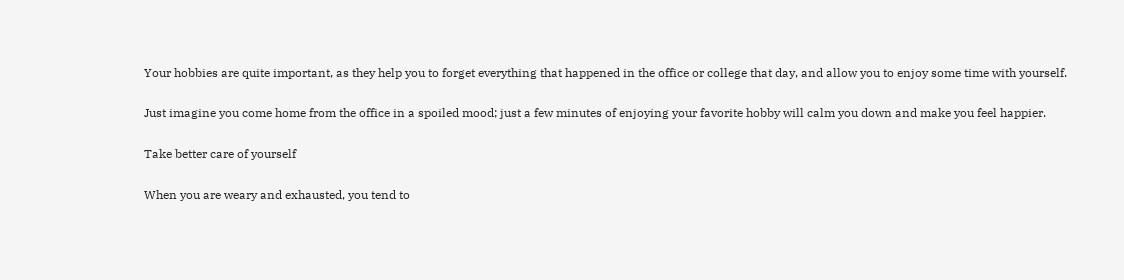Your hobbies are quite important, as they help you to forget everything that happened in the office or college that day, and allow you to enjoy some time with yourself.

Just imagine you come home from the office in a spoiled mood; just a few minutes of enjoying your favorite hobby will calm you down and make you feel happier.

Take better care of yourself

When you are weary and exhausted, you tend to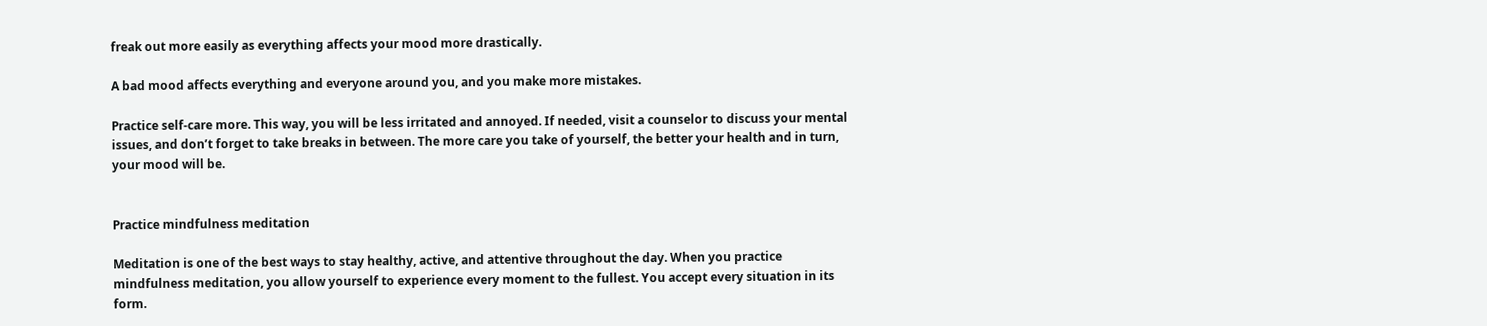freak out more easily as everything affects your mood more drastically.

A bad mood affects everything and everyone around you, and you make more mistakes.

Practice self-care more. This way, you will be less irritated and annoyed. If needed, visit a counselor to discuss your mental issues, and don’t forget to take breaks in between. The more care you take of yourself, the better your health and in turn, your mood will be.


Practice mindfulness meditation

Meditation is one of the best ways to stay healthy, active, and attentive throughout the day. When you practice mindfulness meditation, you allow yourself to experience every moment to the fullest. You accept every situation in its form.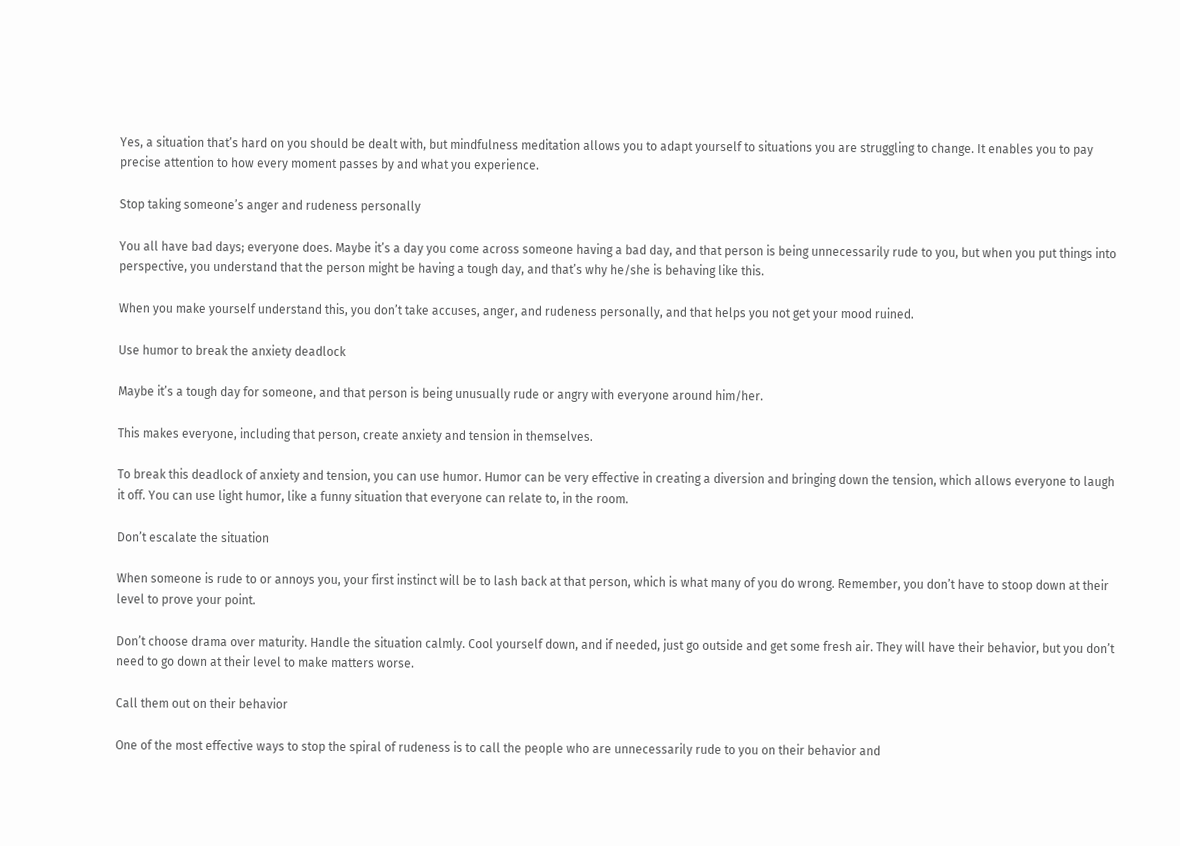Yes, a situation that’s hard on you should be dealt with, but mindfulness meditation allows you to adapt yourself to situations you are struggling to change. It enables you to pay precise attention to how every moment passes by and what you experience.

Stop taking someone’s anger and rudeness personally

You all have bad days; everyone does. Maybe it’s a day you come across someone having a bad day, and that person is being unnecessarily rude to you, but when you put things into perspective, you understand that the person might be having a tough day, and that’s why he/she is behaving like this.

When you make yourself understand this, you don’t take accuses, anger, and rudeness personally, and that helps you not get your mood ruined.

Use humor to break the anxiety deadlock

Maybe it’s a tough day for someone, and that person is being unusually rude or angry with everyone around him/her.

This makes everyone, including that person, create anxiety and tension in themselves.

To break this deadlock of anxiety and tension, you can use humor. Humor can be very effective in creating a diversion and bringing down the tension, which allows everyone to laugh it off. You can use light humor, like a funny situation that everyone can relate to, in the room.

Don’t escalate the situation

When someone is rude to or annoys you, your first instinct will be to lash back at that person, which is what many of you do wrong. Remember, you don’t have to stoop down at their level to prove your point.

Don’t choose drama over maturity. Handle the situation calmly. Cool yourself down, and if needed, just go outside and get some fresh air. They will have their behavior, but you don’t need to go down at their level to make matters worse.

Call them out on their behavior

One of the most effective ways to stop the spiral of rudeness is to call the people who are unnecessarily rude to you on their behavior and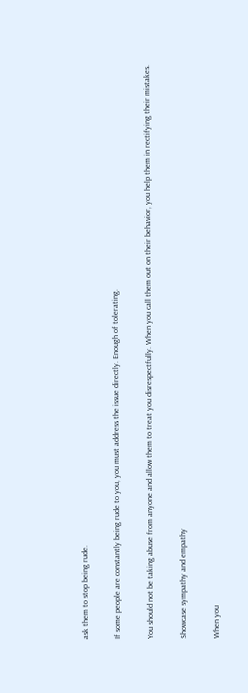ask them to stop being rude.

If some people are constantly being rude to you, you must address the issue directly. Enough of tolerating.

You should not be taking abuse from anyone and allow them to treat you disrespectfully. When you call them out on their behavior, you help them in rectifying their mistakes.

Showcase sympathy and empathy

When you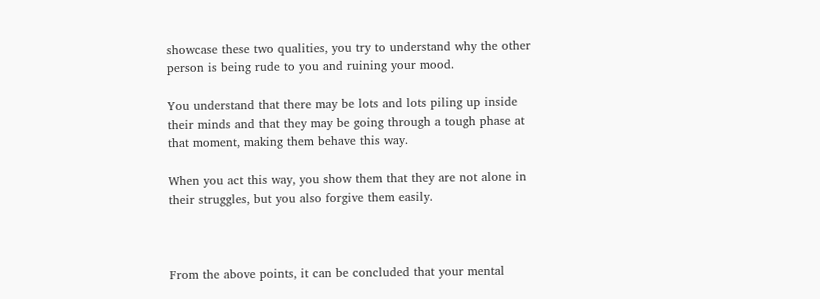showcase these two qualities, you try to understand why the other person is being rude to you and ruining your mood.

You understand that there may be lots and lots piling up inside their minds and that they may be going through a tough phase at that moment, making them behave this way.

When you act this way, you show them that they are not alone in their struggles, but you also forgive them easily.



From the above points, it can be concluded that your mental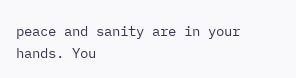peace and sanity are in your hands. You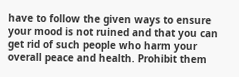have to follow the given ways to ensure your mood is not ruined and that you can get rid of such people who harm your overall peace and health. Prohibit them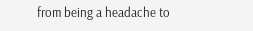from being a headache to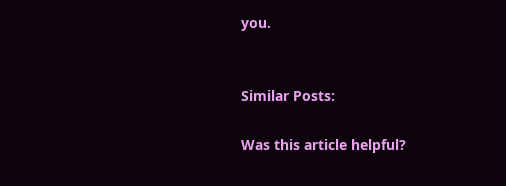you.


Similar Posts:

Was this article helpful?